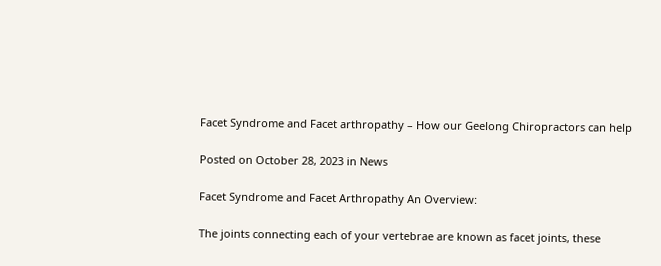Facet Syndrome and Facet arthropathy – How our Geelong Chiropractors can help

Posted on October 28, 2023 in News

Facet Syndrome and Facet Arthropathy An Overview:

The joints connecting each of your vertebrae are known as facet joints, these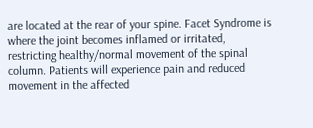are located at the rear of your spine. Facet Syndrome is where the joint becomes inflamed or irritated, restricting healthy/normal movement of the spinal column. Patients will experience pain and reduced movement in the affected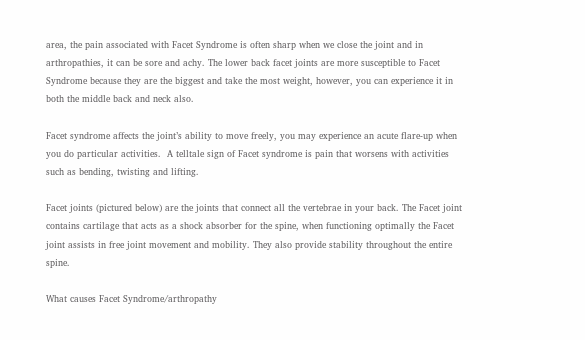area, the pain associated with Facet Syndrome is often sharp when we close the joint and in arthropathies, it can be sore and achy. The lower back facet joints are more susceptible to Facet Syndrome because they are the biggest and take the most weight, however, you can experience it in both the middle back and neck also.

Facet syndrome affects the joint’s ability to move freely, you may experience an acute flare-up when you do particular activities.  A telltale sign of Facet syndrome is pain that worsens with activities such as bending, twisting and lifting.

Facet joints (pictured below) are the joints that connect all the vertebrae in your back. The Facet joint contains cartilage that acts as a shock absorber for the spine, when functioning optimally the Facet joint assists in free joint movement and mobility. They also provide stability throughout the entire spine.

What causes Facet Syndrome/arthropathy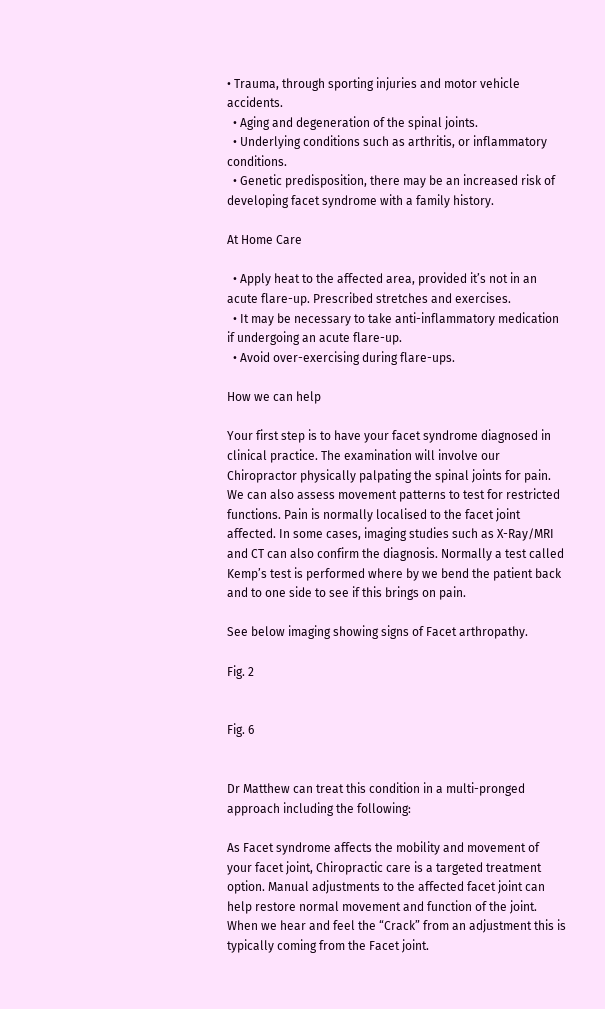• Trauma, through sporting injuries and motor vehicle accidents.
  • Aging and degeneration of the spinal joints.
  • Underlying conditions such as arthritis, or inflammatory conditions.
  • Genetic predisposition, there may be an increased risk of developing facet syndrome with a family history.

At Home Care

  • Apply heat to the affected area, provided it’s not in an acute flare-up. Prescribed stretches and exercises.
  • It may be necessary to take anti-inflammatory medication if undergoing an acute flare-up.
  • Avoid over-exercising during flare-ups.

How we can help

Your first step is to have your facet syndrome diagnosed in clinical practice. The examination will involve our Chiropractor physically palpating the spinal joints for pain. We can also assess movement patterns to test for restricted functions. Pain is normally localised to the facet joint affected. In some cases, imaging studies such as X-Ray/MRI and CT can also confirm the diagnosis. Normally a test called Kemp’s test is performed where by we bend the patient back and to one side to see if this brings on pain.

See below imaging showing signs of Facet arthropathy.

Fig. 2


Fig. 6


Dr Matthew can treat this condition in a multi-pronged approach including the following:

As Facet syndrome affects the mobility and movement of your facet joint, Chiropractic care is a targeted treatment option. Manual adjustments to the affected facet joint can help restore normal movement and function of the joint. When we hear and feel the “Crack” from an adjustment this is typically coming from the Facet joint.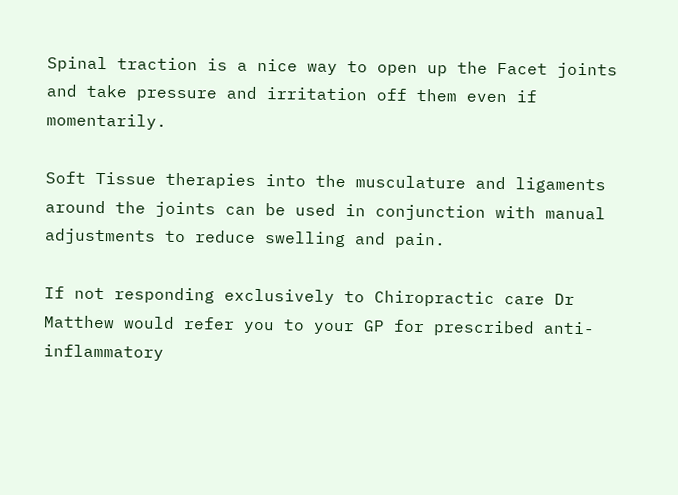Spinal traction is a nice way to open up the Facet joints and take pressure and irritation off them even if momentarily.

Soft Tissue therapies into the musculature and ligaments around the joints can be used in conjunction with manual adjustments to reduce swelling and pain.

If not responding exclusively to Chiropractic care Dr Matthew would refer you to your GP for prescribed anti-inflammatory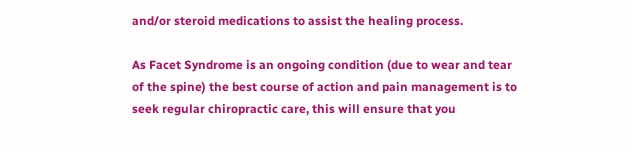and/or steroid medications to assist the healing process.

As Facet Syndrome is an ongoing condition (due to wear and tear of the spine) the best course of action and pain management is to seek regular chiropractic care, this will ensure that you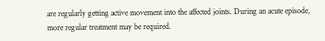are regularly getting active movement into the affected joints. During an acute episode, more regular treatment may be required.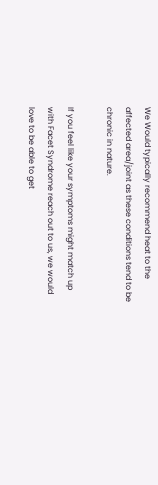We Would typically recommend heat to the affected area/joint as these conditions tend to be chronic in nature.

If you feel like your symptoms might match up with Facet Syndrome reach out to us, we would love to be able to get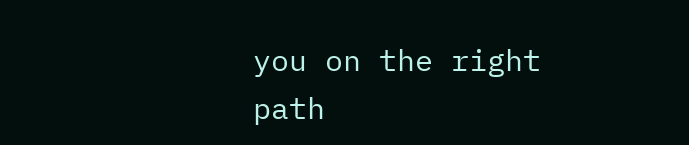you on the right path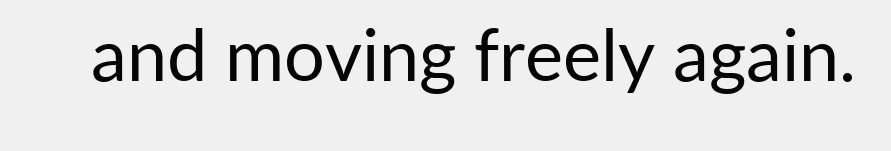and moving freely again.